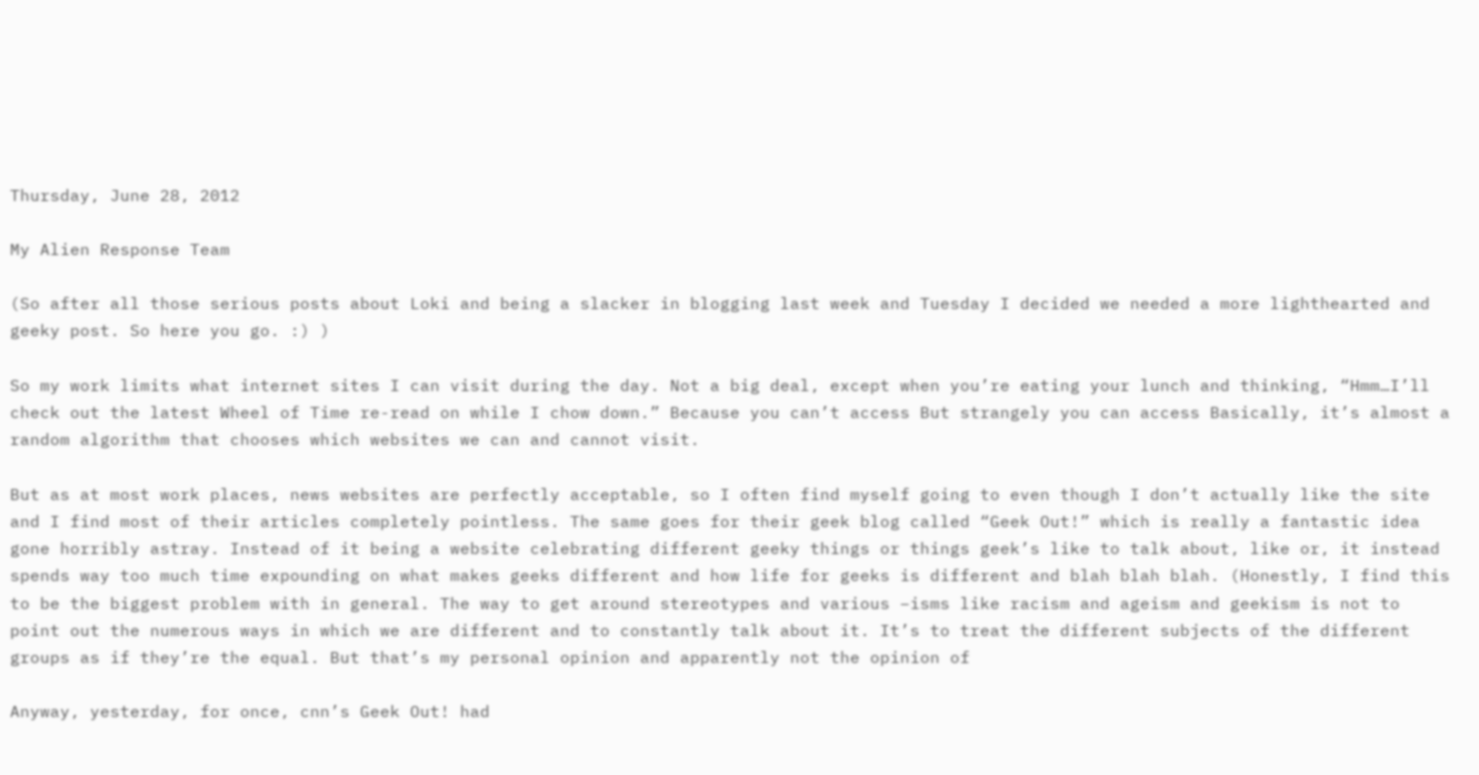Thursday, June 28, 2012

My Alien Response Team

(So after all those serious posts about Loki and being a slacker in blogging last week and Tuesday I decided we needed a more lighthearted and geeky post. So here you go. :) )

So my work limits what internet sites I can visit during the day. Not a big deal, except when you’re eating your lunch and thinking, “Hmm…I’ll check out the latest Wheel of Time re-read on while I chow down.” Because you can’t access But strangely you can access Basically, it’s almost a random algorithm that chooses which websites we can and cannot visit.

But as at most work places, news websites are perfectly acceptable, so I often find myself going to even though I don’t actually like the site and I find most of their articles completely pointless. The same goes for their geek blog called “Geek Out!” which is really a fantastic idea gone horribly astray. Instead of it being a website celebrating different geeky things or things geek’s like to talk about, like or, it instead spends way too much time expounding on what makes geeks different and how life for geeks is different and blah blah blah. (Honestly, I find this to be the biggest problem with in general. The way to get around stereotypes and various –isms like racism and ageism and geekism is not to point out the numerous ways in which we are different and to constantly talk about it. It’s to treat the different subjects of the different groups as if they’re the equal. But that’s my personal opinion and apparently not the opinion of

Anyway, yesterday, for once, cnn’s Geek Out! had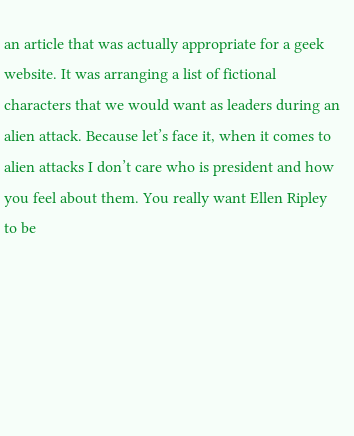an article that was actually appropriate for a geek website. It was arranging a list of fictional characters that we would want as leaders during an alien attack. Because let’s face it, when it comes to alien attacks I don’t care who is president and how you feel about them. You really want Ellen Ripley to be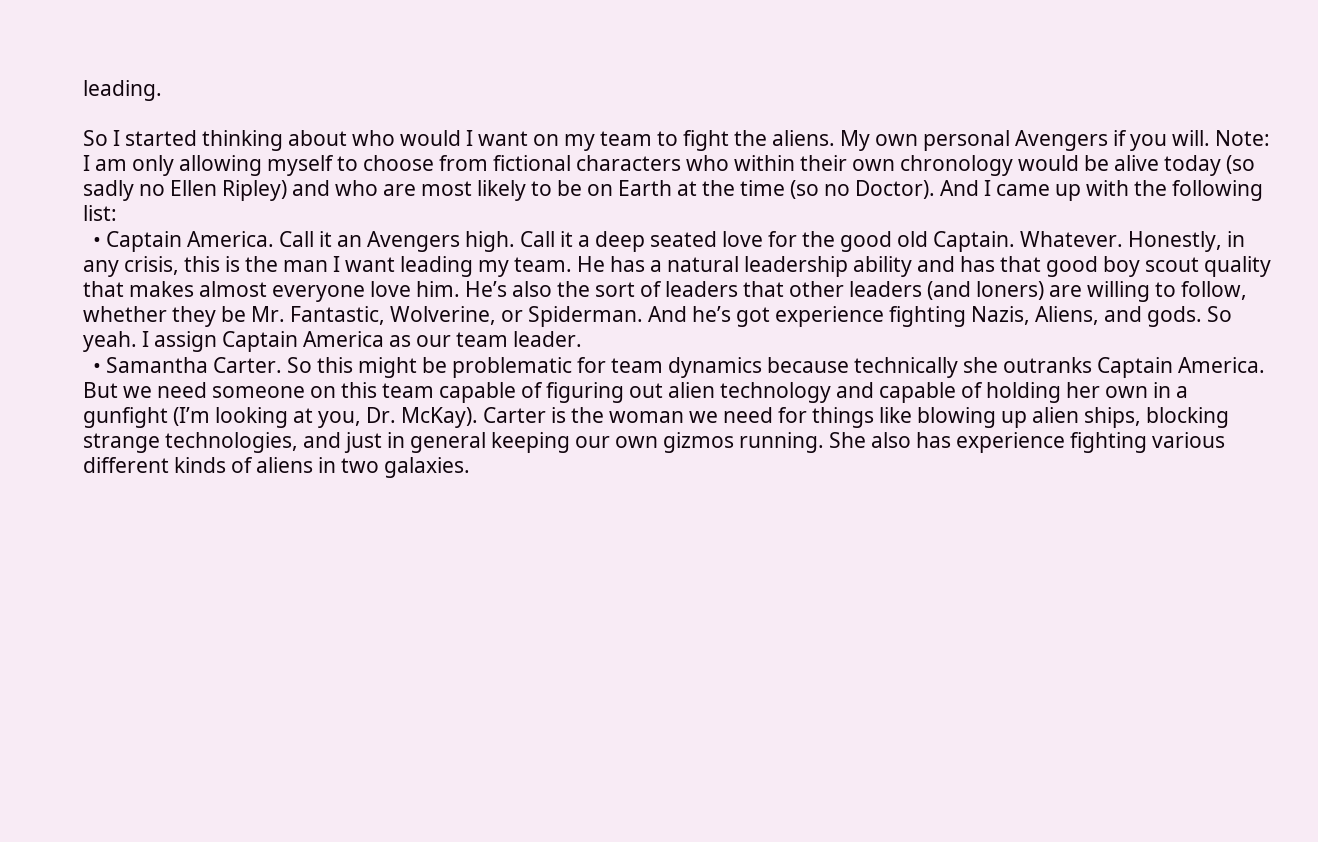leading.

So I started thinking about who would I want on my team to fight the aliens. My own personal Avengers if you will. Note: I am only allowing myself to choose from fictional characters who within their own chronology would be alive today (so sadly no Ellen Ripley) and who are most likely to be on Earth at the time (so no Doctor). And I came up with the following list:
  • Captain America. Call it an Avengers high. Call it a deep seated love for the good old Captain. Whatever. Honestly, in any crisis, this is the man I want leading my team. He has a natural leadership ability and has that good boy scout quality that makes almost everyone love him. He’s also the sort of leaders that other leaders (and loners) are willing to follow, whether they be Mr. Fantastic, Wolverine, or Spiderman. And he’s got experience fighting Nazis, Aliens, and gods. So yeah. I assign Captain America as our team leader.
  • Samantha Carter. So this might be problematic for team dynamics because technically she outranks Captain America. But we need someone on this team capable of figuring out alien technology and capable of holding her own in a gunfight (I’m looking at you, Dr. McKay). Carter is the woman we need for things like blowing up alien ships, blocking strange technologies, and just in general keeping our own gizmos running. She also has experience fighting various different kinds of aliens in two galaxies.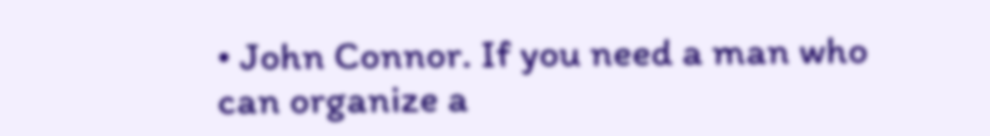• John Connor. If you need a man who can organize a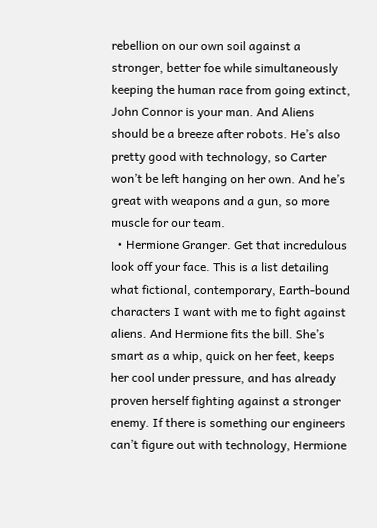rebellion on our own soil against a stronger, better foe while simultaneously keeping the human race from going extinct, John Connor is your man. And Aliens should be a breeze after robots. He’s also pretty good with technology, so Carter won’t be left hanging on her own. And he’s great with weapons and a gun, so more muscle for our team.
  • Hermione Granger. Get that incredulous look off your face. This is a list detailing what fictional, contemporary, Earth-bound characters I want with me to fight against aliens. And Hermione fits the bill. She’s smart as a whip, quick on her feet, keeps her cool under pressure, and has already proven herself fighting against a stronger enemy. If there is something our engineers can’t figure out with technology, Hermione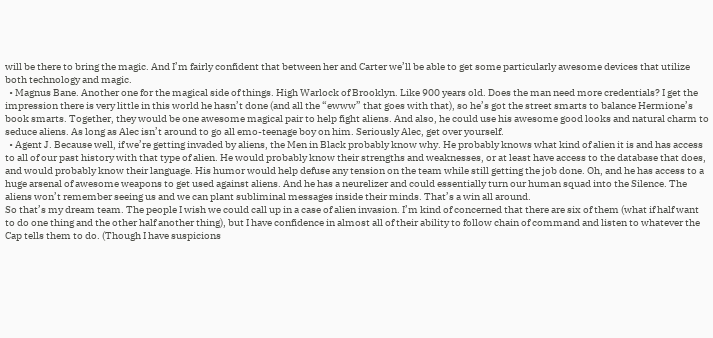will be there to bring the magic. And I’m fairly confident that between her and Carter we’ll be able to get some particularly awesome devices that utilize both technology and magic.
  • Magnus Bane. Another one for the magical side of things. High Warlock of Brooklyn. Like 900 years old. Does the man need more credentials? I get the impression there is very little in this world he hasn’t done (and all the “ewww” that goes with that), so he’s got the street smarts to balance Hermione’s book smarts. Together, they would be one awesome magical pair to help fight aliens. And also, he could use his awesome good looks and natural charm to seduce aliens. As long as Alec isn’t around to go all emo-teenage boy on him. Seriously Alec, get over yourself.
  • Agent J. Because well, if we’re getting invaded by aliens, the Men in Black probably know why. He probably knows what kind of alien it is and has access to all of our past history with that type of alien. He would probably know their strengths and weaknesses, or at least have access to the database that does, and would probably know their language. His humor would help defuse any tension on the team while still getting the job done. Oh, and he has access to a huge arsenal of awesome weapons to get used against aliens. And he has a neurelizer and could essentially turn our human squad into the Silence. The aliens won’t remember seeing us and we can plant subliminal messages inside their minds. That’s a win all around.
So that’s my dream team. The people I wish we could call up in a case of alien invasion. I’m kind of concerned that there are six of them (what if half want to do one thing and the other half another thing), but I have confidence in almost all of their ability to follow chain of command and listen to whatever the Cap tells them to do. (Though I have suspicions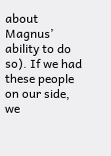about Magnus’ ability to do so). If we had these people on our side, we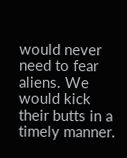would never need to fear aliens. We would kick their butts in a timely manner.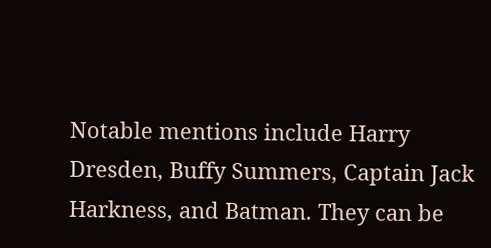Notable mentions include Harry Dresden, Buffy Summers, Captain Jack Harkness, and Batman. They can be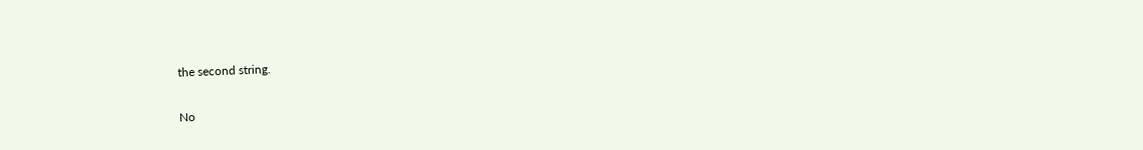the second string.

No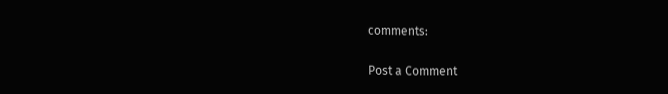comments:

Post a Comment